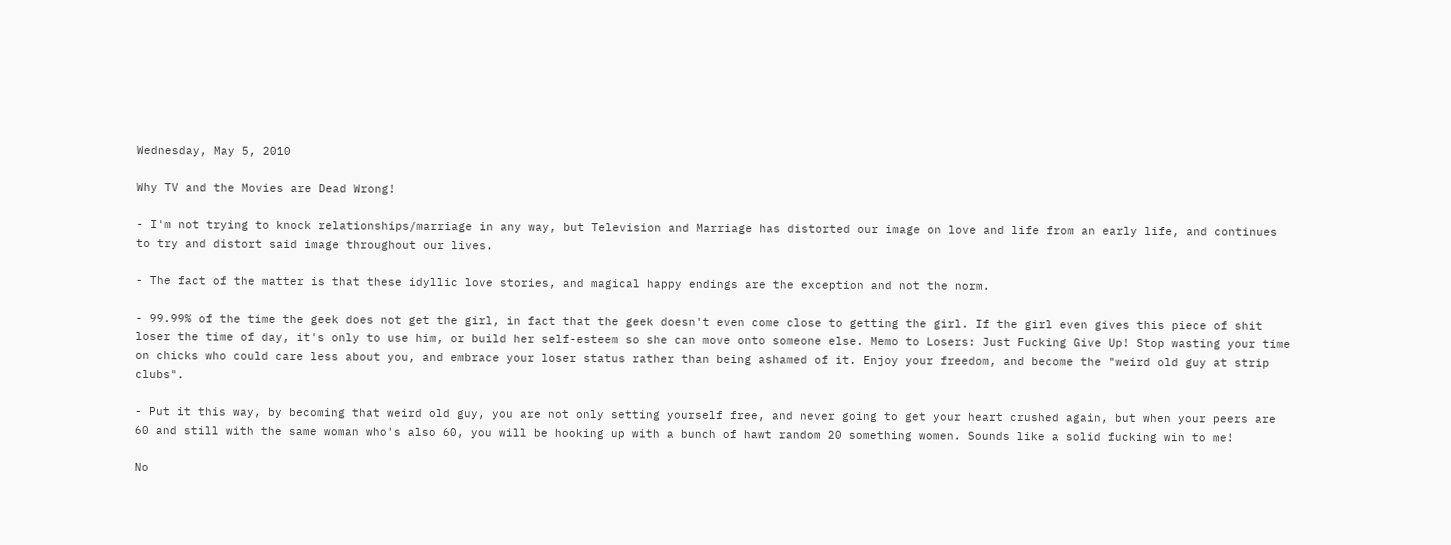Wednesday, May 5, 2010

Why TV and the Movies are Dead Wrong!

- I'm not trying to knock relationships/marriage in any way, but Television and Marriage has distorted our image on love and life from an early life, and continues to try and distort said image throughout our lives.

- The fact of the matter is that these idyllic love stories, and magical happy endings are the exception and not the norm.

- 99.99% of the time the geek does not get the girl, in fact that the geek doesn't even come close to getting the girl. If the girl even gives this piece of shit loser the time of day, it's only to use him, or build her self-esteem so she can move onto someone else. Memo to Losers: Just Fucking Give Up! Stop wasting your time on chicks who could care less about you, and embrace your loser status rather than being ashamed of it. Enjoy your freedom, and become the "weird old guy at strip clubs".

- Put it this way, by becoming that weird old guy, you are not only setting yourself free, and never going to get your heart crushed again, but when your peers are 60 and still with the same woman who's also 60, you will be hooking up with a bunch of hawt random 20 something women. Sounds like a solid fucking win to me!

No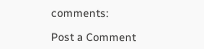comments:

Post a Comment